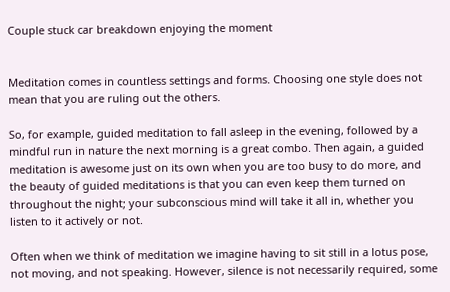Couple stuck car breakdown enjoying the moment


Meditation comes in countless settings and forms. Choosing one style does not mean that you are ruling out the others.

So, for example, guided meditation to fall asleep in the evening, followed by a mindful run in nature the next morning is a great combo. Then again, a guided meditation is awesome just on its own when you are too busy to do more, and the beauty of guided meditations is that you can even keep them turned on throughout the night; your subconscious mind will take it all in, whether you listen to it actively or not.

Often when we think of meditation we imagine having to sit still in a lotus pose, not moving, and not speaking. However, silence is not necessarily required, some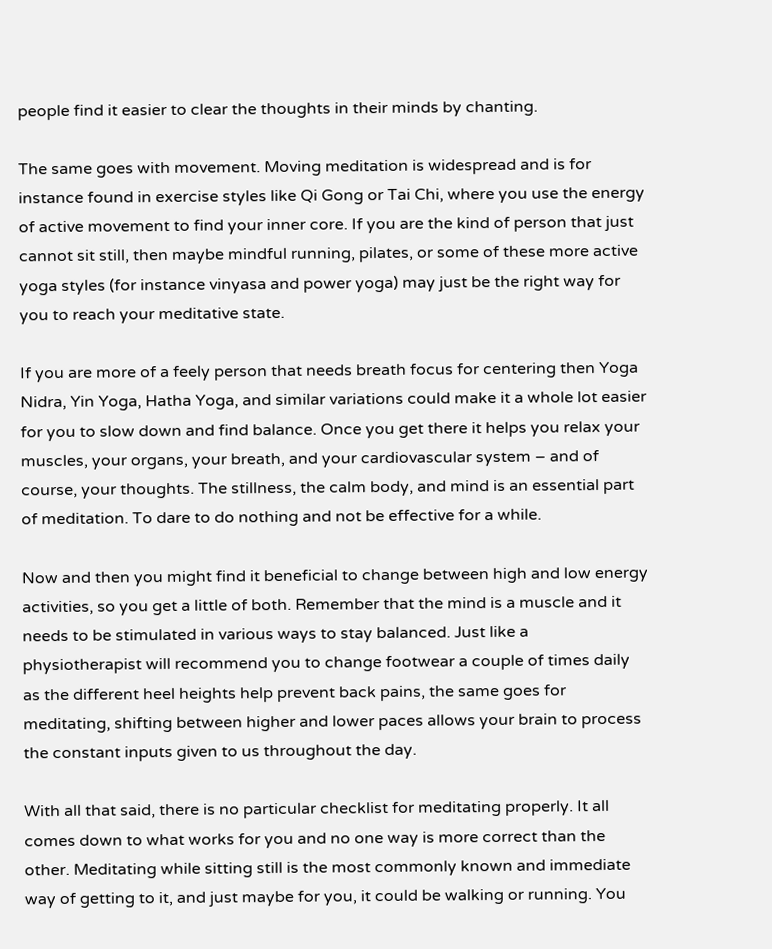people find it easier to clear the thoughts in their minds by chanting.

The same goes with movement. Moving meditation is widespread and is for instance found in exercise styles like Qi Gong or Tai Chi, where you use the energy of active movement to find your inner core. If you are the kind of person that just cannot sit still, then maybe mindful running, pilates, or some of these more active yoga styles (for instance vinyasa and power yoga) may just be the right way for you to reach your meditative state.

If you are more of a feely person that needs breath focus for centering then Yoga Nidra, Yin Yoga, Hatha Yoga, and similar variations could make it a whole lot easier for you to slow down and find balance. Once you get there it helps you relax your muscles, your organs, your breath, and your cardiovascular system – and of course, your thoughts. The stillness, the calm body, and mind is an essential part of meditation. To dare to do nothing and not be effective for a while.

Now and then you might find it beneficial to change between high and low energy activities, so you get a little of both. Remember that the mind is a muscle and it needs to be stimulated in various ways to stay balanced. Just like a physiotherapist will recommend you to change footwear a couple of times daily as the different heel heights help prevent back pains, the same goes for meditating, shifting between higher and lower paces allows your brain to process the constant inputs given to us throughout the day.

With all that said, there is no particular checklist for meditating properly. It all comes down to what works for you and no one way is more correct than the other. Meditating while sitting still is the most commonly known and immediate way of getting to it, and just maybe for you, it could be walking or running. You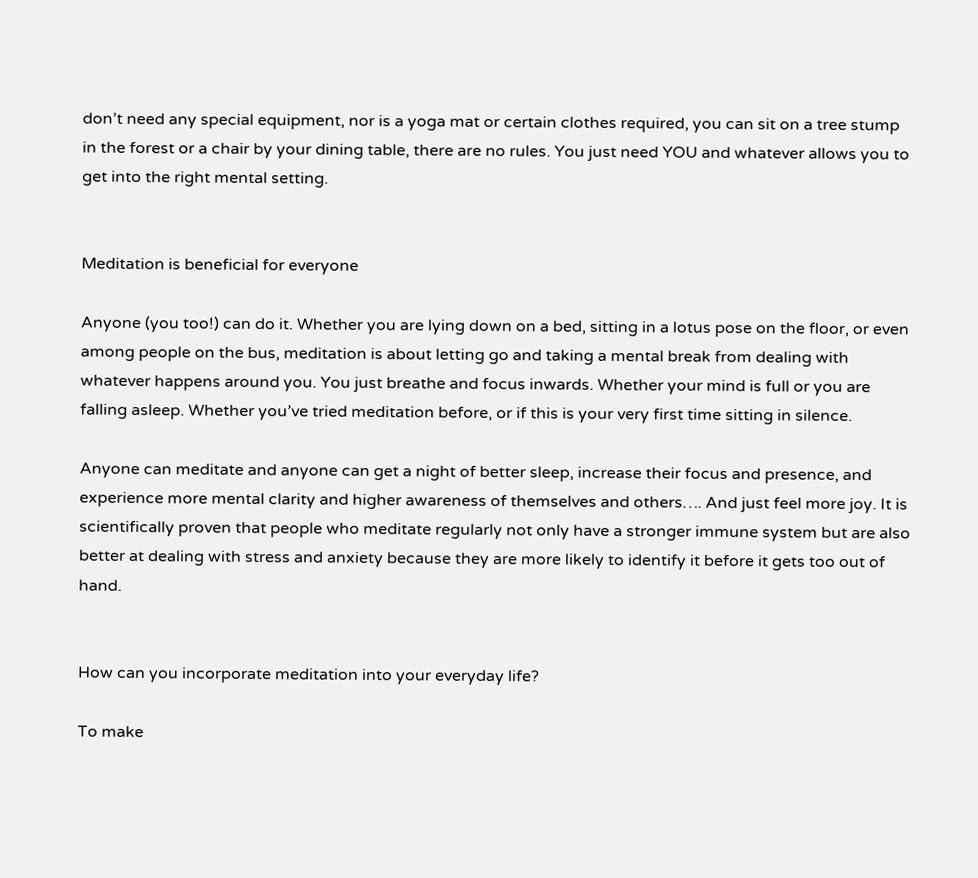don’t need any special equipment, nor is a yoga mat or certain clothes required, you can sit on a tree stump in the forest or a chair by your dining table, there are no rules. You just need YOU and whatever allows you to get into the right mental setting.


Meditation is beneficial for everyone

Anyone (you too!) can do it. Whether you are lying down on a bed, sitting in a lotus pose on the floor, or even among people on the bus, meditation is about letting go and taking a mental break from dealing with whatever happens around you. You just breathe and focus inwards. Whether your mind is full or you are falling asleep. Whether you’ve tried meditation before, or if this is your very first time sitting in silence.

Anyone can meditate and anyone can get a night of better sleep, increase their focus and presence, and experience more mental clarity and higher awareness of themselves and others…. And just feel more joy. It is scientifically proven that people who meditate regularly not only have a stronger immune system but are also better at dealing with stress and anxiety because they are more likely to identify it before it gets too out of hand.


How can you incorporate meditation into your everyday life?

To make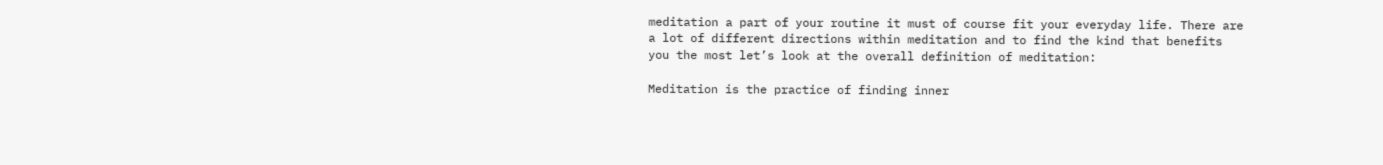meditation a part of your routine it must of course fit your everyday life. There are a lot of different directions within meditation and to find the kind that benefits you the most let’s look at the overall definition of meditation:

Meditation is the practice of finding inner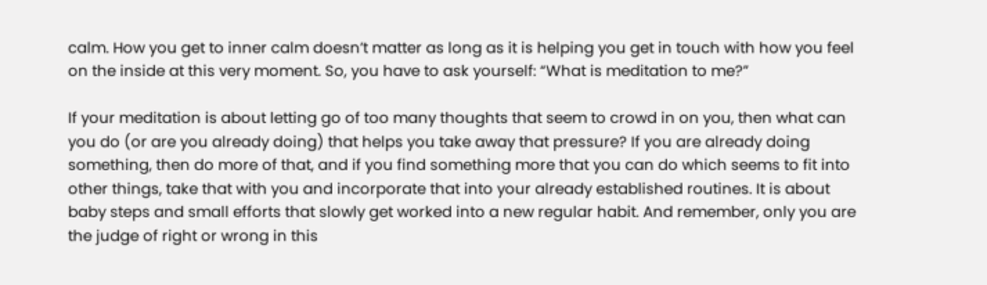calm. How you get to inner calm doesn’t matter as long as it is helping you get in touch with how you feel on the inside at this very moment. So, you have to ask yourself: “What is meditation to me?”

If your meditation is about letting go of too many thoughts that seem to crowd in on you, then what can you do (or are you already doing) that helps you take away that pressure? If you are already doing something, then do more of that, and if you find something more that you can do which seems to fit into other things, take that with you and incorporate that into your already established routines. It is about baby steps and small efforts that slowly get worked into a new regular habit. And remember, only you are the judge of right or wrong in this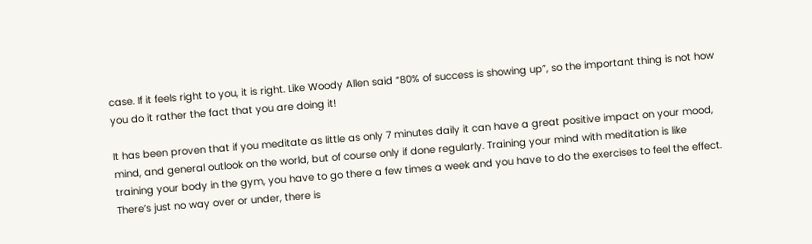case. If it feels right to you, it is right. Like Woody Allen said “80% of success is showing up”, so the important thing is not how you do it rather the fact that you are doing it!

It has been proven that if you meditate as little as only 7 minutes daily it can have a great positive impact on your mood, mind, and general outlook on the world, but of course only if done regularly. Training your mind with meditation is like training your body in the gym, you have to go there a few times a week and you have to do the exercises to feel the effect. There’s just no way over or under, there is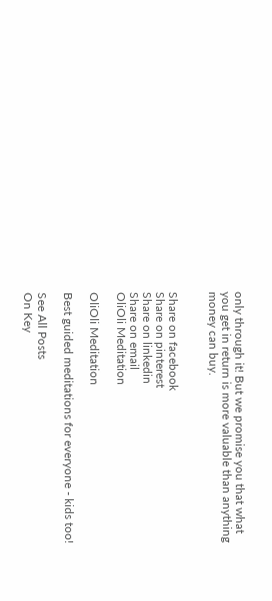only through it! But we promise you that what you get in return is more valuable than anything money can buy.


Share on facebook
Share on pinterest
Share on linkedin
Share on email
OliOli Meditation

OliOli Meditation

Best guided meditations for everyone - kids too!

See All Posts
On Key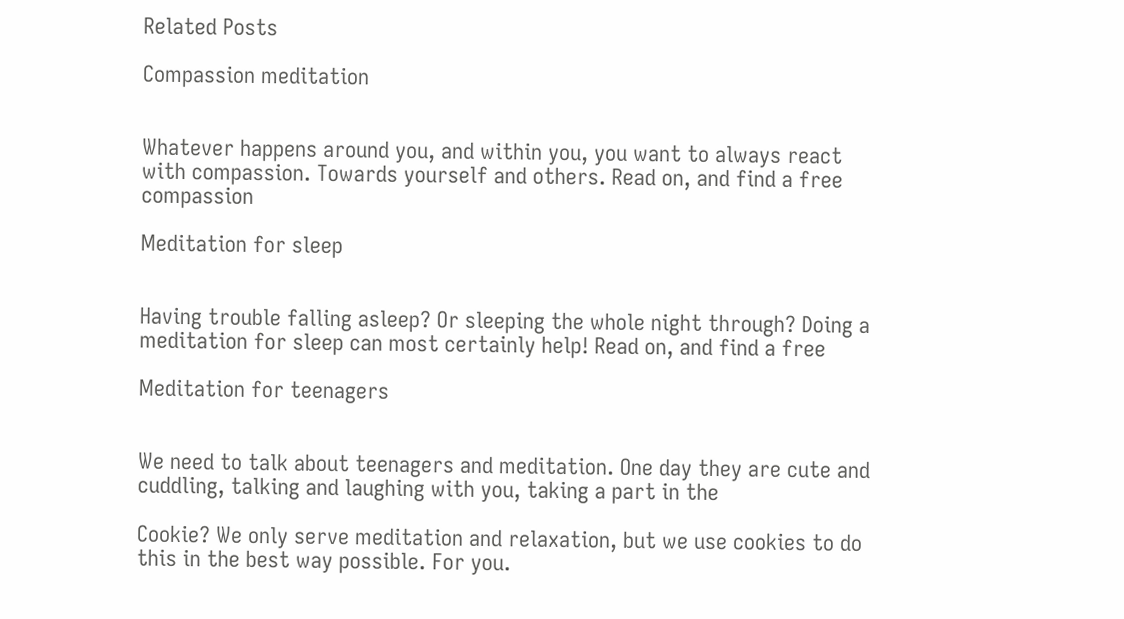Related Posts

Compassion meditation


Whatever happens around you, and within you, you want to always react with compassion. Towards yourself and others. Read on, and find a free compassion

Meditation for sleep


Having trouble falling asleep? Or sleeping the whole night through? Doing a meditation for sleep can most certainly help! Read on, and find a free

Meditation for teenagers


We need to talk about teenagers and meditation. One day they are cute and cuddling, talking and laughing with you, taking a part in the

Cookie? We only serve meditation and relaxation, but we use cookies to do this in the best way possible. For you.